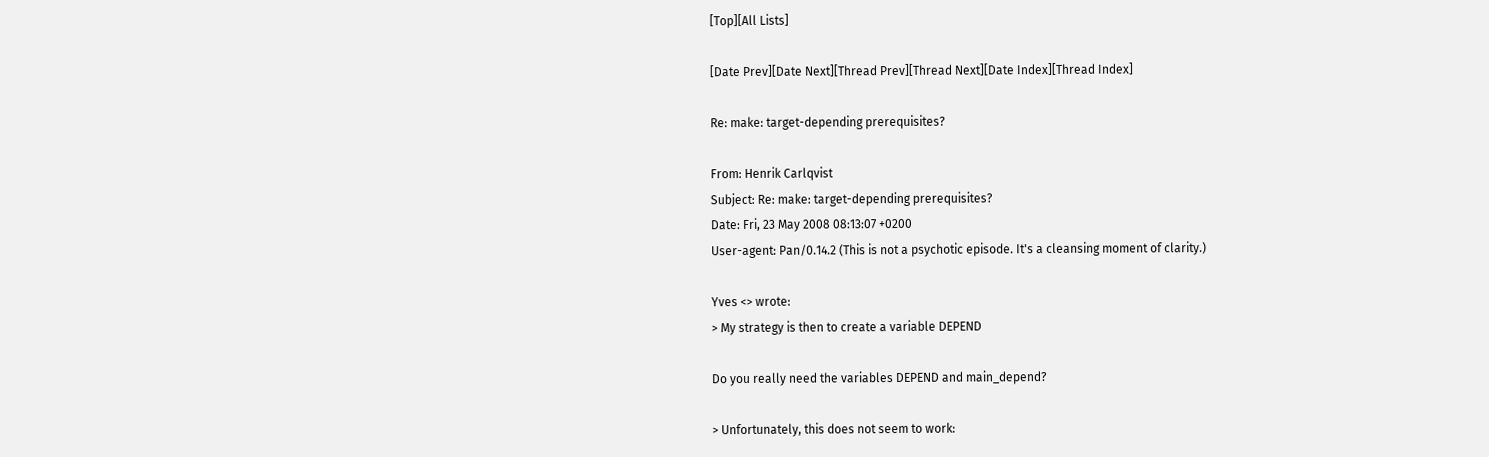[Top][All Lists]

[Date Prev][Date Next][Thread Prev][Thread Next][Date Index][Thread Index]

Re: make: target-depending prerequisites?

From: Henrik Carlqvist
Subject: Re: make: target-depending prerequisites?
Date: Fri, 23 May 2008 08:13:07 +0200
User-agent: Pan/0.14.2 (This is not a psychotic episode. It's a cleansing moment of clarity.)

Yves <> wrote:
> My strategy is then to create a variable DEPEND

Do you really need the variables DEPEND and main_depend?

> Unfortunately, this does not seem to work: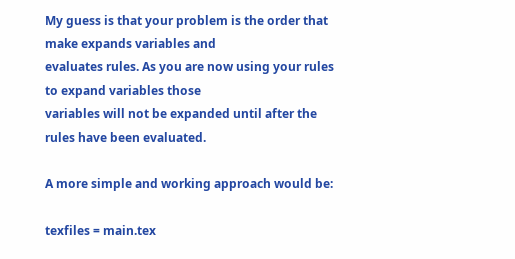My guess is that your problem is the order that make expands variables and
evaluates rules. As you are now using your rules to expand variables those
variables will not be expanded until after the rules have been evaluated.

A more simple and working approach would be:

texfiles = main.tex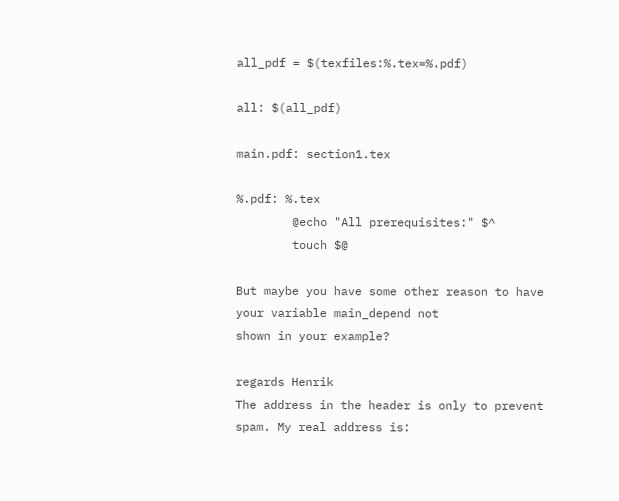all_pdf = $(texfiles:%.tex=%.pdf)

all: $(all_pdf)

main.pdf: section1.tex

%.pdf: %.tex
        @echo "All prerequisites:" $^
        touch $@

But maybe you have some other reason to have your variable main_depend not
shown in your example?

regards Henrik
The address in the header is only to prevent spam. My real address is: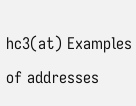hc3(at) Examples of addresses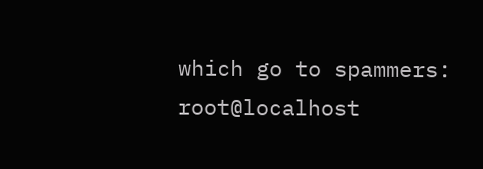which go to spammers:
root@localhost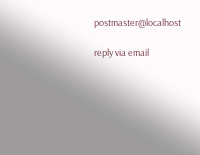postmaster@localhost

reply via email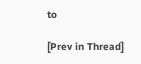to

[Prev in Thread]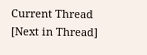Current Thread [Next in Thread]